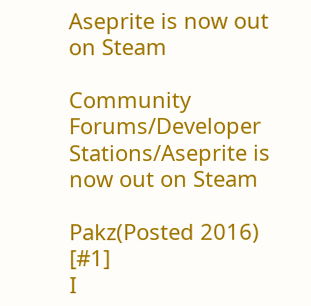Aseprite is now out on Steam

Community Forums/Developer Stations/Aseprite is now out on Steam

Pakz(Posted 2016) [#1]
I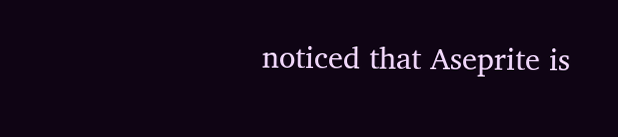noticed that Aseprite is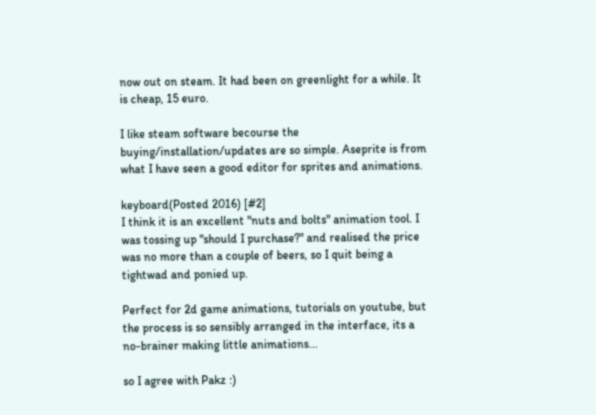now out on steam. It had been on greenlight for a while. It is cheap, 15 euro.

I like steam software becourse the buying/installation/updates are so simple. Aseprite is from what I have seen a good editor for sprites and animations.

keyboard(Posted 2016) [#2]
I think it is an excellent "nuts and bolts" animation tool. I was tossing up "should I purchase?" and realised the price was no more than a couple of beers, so I quit being a tightwad and ponied up.

Perfect for 2d game animations, tutorials on youtube, but the process is so sensibly arranged in the interface, its a no-brainer making little animations...

so I agree with Pakz :)